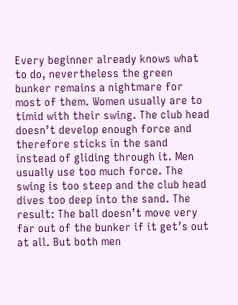Every beginner already knows what to do, nevertheless the green bunker remains a nightmare for most of them. Women usually are to timid with their swing. The club head doesn’t develop enough force and therefore sticks in the sand instead of gliding through it. Men usually use too much force. The swing is too steep and the club head dives too deep into the sand. The result: The ball doesn’t move very far out of the bunker if it get’s out at all. But both men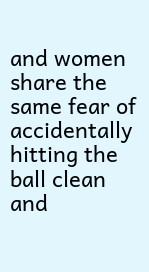and women share the same fear of accidentally hitting the ball clean and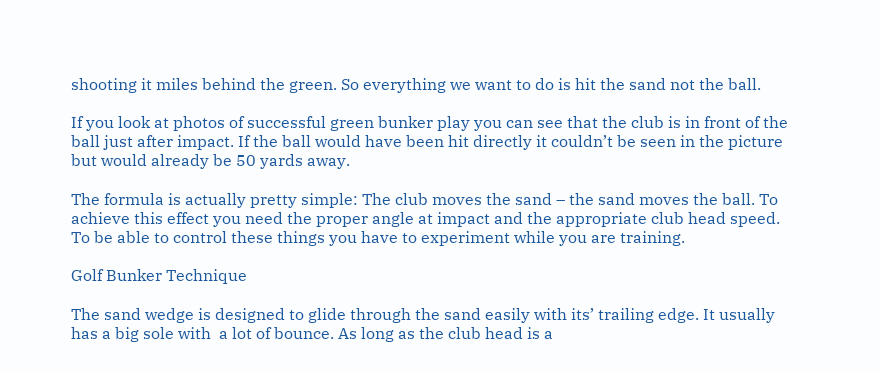shooting it miles behind the green. So everything we want to do is hit the sand not the ball.

If you look at photos of successful green bunker play you can see that the club is in front of the ball just after impact. If the ball would have been hit directly it couldn’t be seen in the picture but would already be 50 yards away.

The formula is actually pretty simple: The club moves the sand – the sand moves the ball. To achieve this effect you need the proper angle at impact and the appropriate club head speed. To be able to control these things you have to experiment while you are training.

Golf Bunker Technique

The sand wedge is designed to glide through the sand easily with its’ trailing edge. It usually has a big sole with  a lot of bounce. As long as the club head is a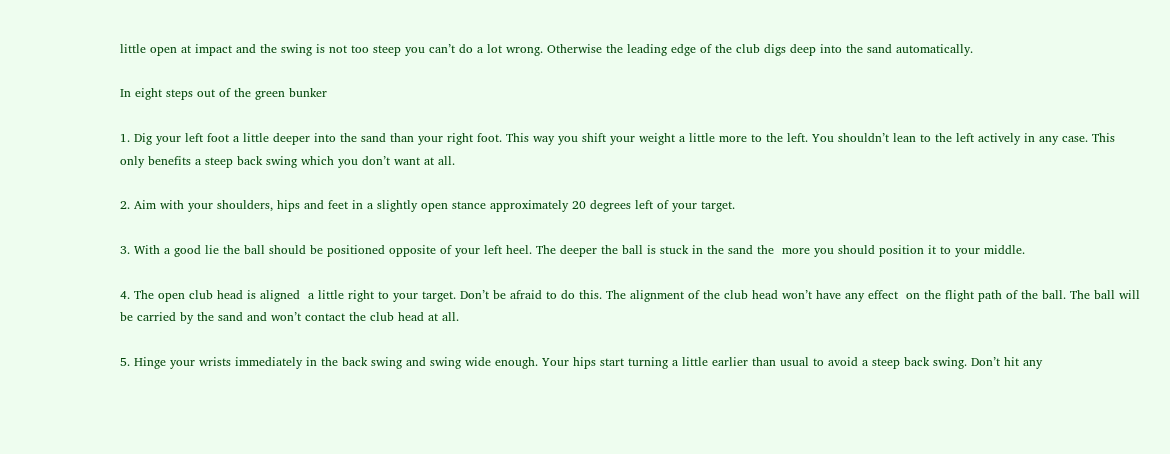little open at impact and the swing is not too steep you can’t do a lot wrong. Otherwise the leading edge of the club digs deep into the sand automatically.

In eight steps out of the green bunker

1. Dig your left foot a little deeper into the sand than your right foot. This way you shift your weight a little more to the left. You shouldn’t lean to the left actively in any case. This only benefits a steep back swing which you don’t want at all.

2. Aim with your shoulders, hips and feet in a slightly open stance approximately 20 degrees left of your target.

3. With a good lie the ball should be positioned opposite of your left heel. The deeper the ball is stuck in the sand the  more you should position it to your middle.

4. The open club head is aligned  a little right to your target. Don’t be afraid to do this. The alignment of the club head won’t have any effect  on the flight path of the ball. The ball will be carried by the sand and won’t contact the club head at all.

5. Hinge your wrists immediately in the back swing and swing wide enough. Your hips start turning a little earlier than usual to avoid a steep back swing. Don’t hit any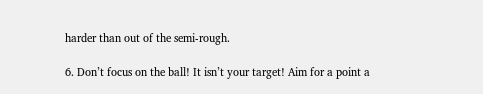harder than out of the semi-rough.

6. Don’t focus on the ball! It isn’t your target! Aim for a point a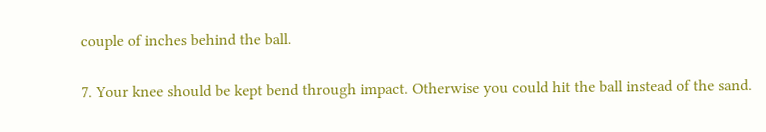couple of inches behind the ball.

7. Your knee should be kept bend through impact. Otherwise you could hit the ball instead of the sand.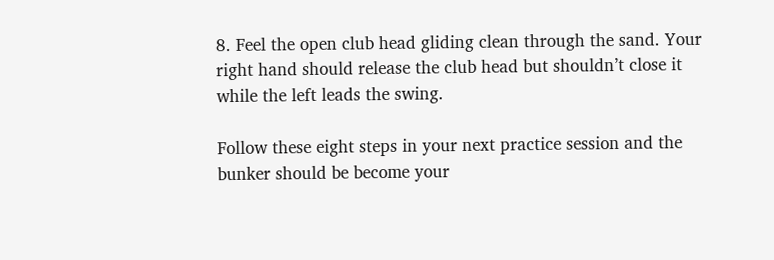8. Feel the open club head gliding clean through the sand. Your right hand should release the club head but shouldn’t close it while the left leads the swing.

Follow these eight steps in your next practice session and the bunker should be become your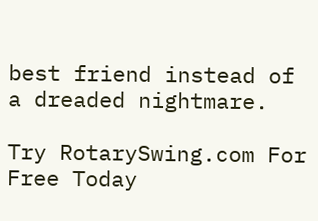best friend instead of a dreaded nightmare.

Try RotarySwing.com For Free Today